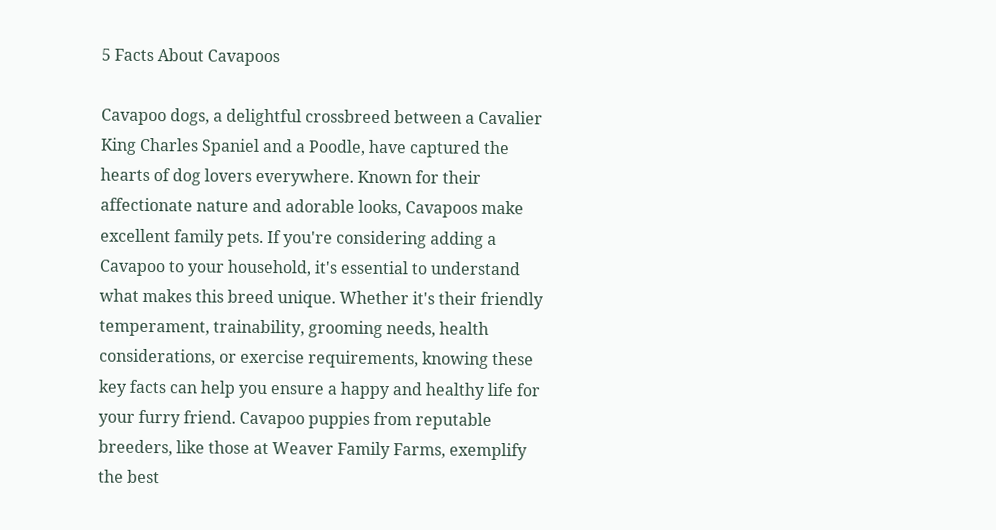5 Facts About Cavapoos

Cavapoo dogs, a delightful crossbreed between a Cavalier King Charles Spaniel and a Poodle, have captured the hearts of dog lovers everywhere. Known for their affectionate nature and adorable looks, Cavapoos make excellent family pets. If you're considering adding a Cavapoo to your household, it's essential to understand what makes this breed unique. Whether it's their friendly temperament, trainability, grooming needs, health considerations, or exercise requirements, knowing these key facts can help you ensure a happy and healthy life for your furry friend. Cavapoo puppies from reputable breeders, like those at Weaver Family Farms, exemplify the best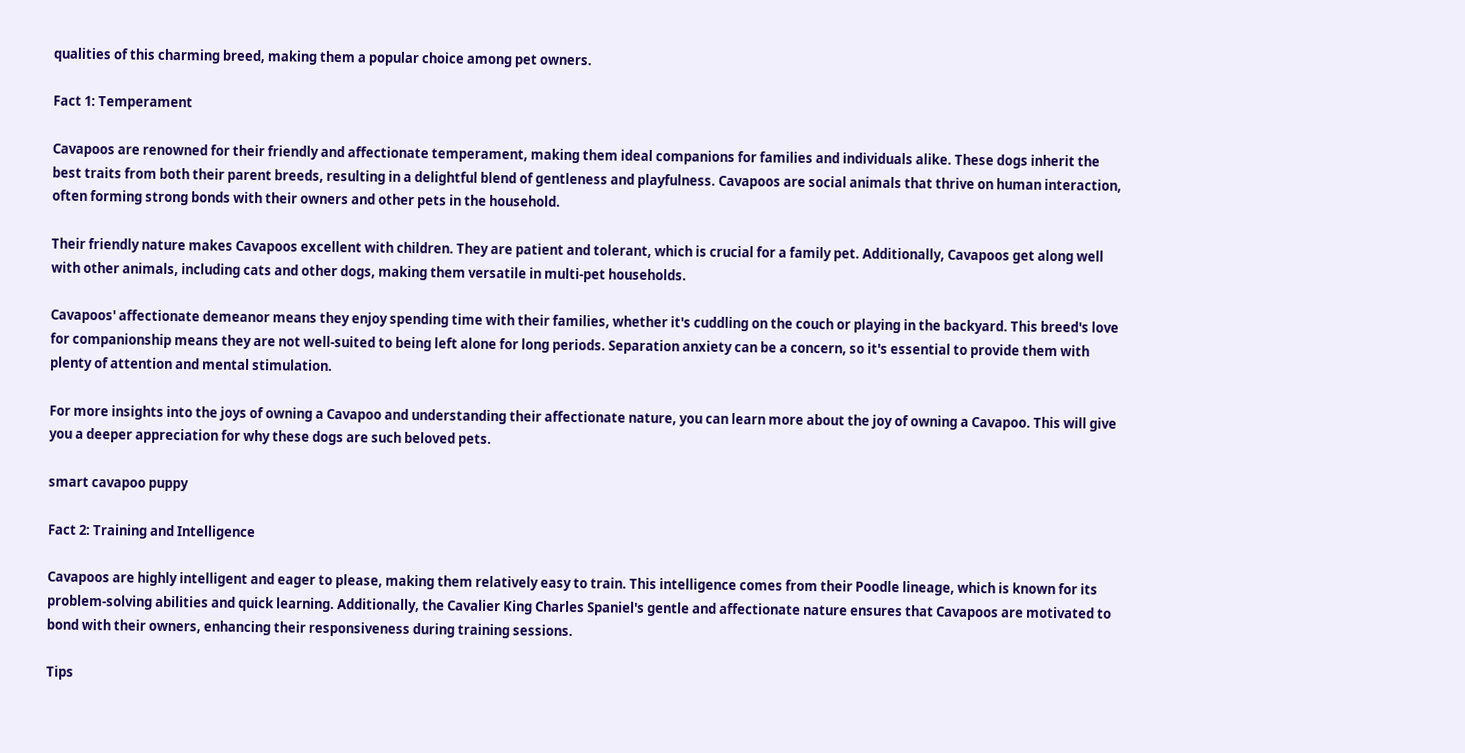qualities of this charming breed, making them a popular choice among pet owners.

Fact 1: Temperament

Cavapoos are renowned for their friendly and affectionate temperament, making them ideal companions for families and individuals alike. These dogs inherit the best traits from both their parent breeds, resulting in a delightful blend of gentleness and playfulness. Cavapoos are social animals that thrive on human interaction, often forming strong bonds with their owners and other pets in the household.

Their friendly nature makes Cavapoos excellent with children. They are patient and tolerant, which is crucial for a family pet. Additionally, Cavapoos get along well with other animals, including cats and other dogs, making them versatile in multi-pet households.

Cavapoos' affectionate demeanor means they enjoy spending time with their families, whether it's cuddling on the couch or playing in the backyard. This breed's love for companionship means they are not well-suited to being left alone for long periods. Separation anxiety can be a concern, so it's essential to provide them with plenty of attention and mental stimulation.

For more insights into the joys of owning a Cavapoo and understanding their affectionate nature, you can learn more about the joy of owning a Cavapoo. This will give you a deeper appreciation for why these dogs are such beloved pets.

smart cavapoo puppy

Fact 2: Training and Intelligence

Cavapoos are highly intelligent and eager to please, making them relatively easy to train. This intelligence comes from their Poodle lineage, which is known for its problem-solving abilities and quick learning. Additionally, the Cavalier King Charles Spaniel's gentle and affectionate nature ensures that Cavapoos are motivated to bond with their owners, enhancing their responsiveness during training sessions.

Tips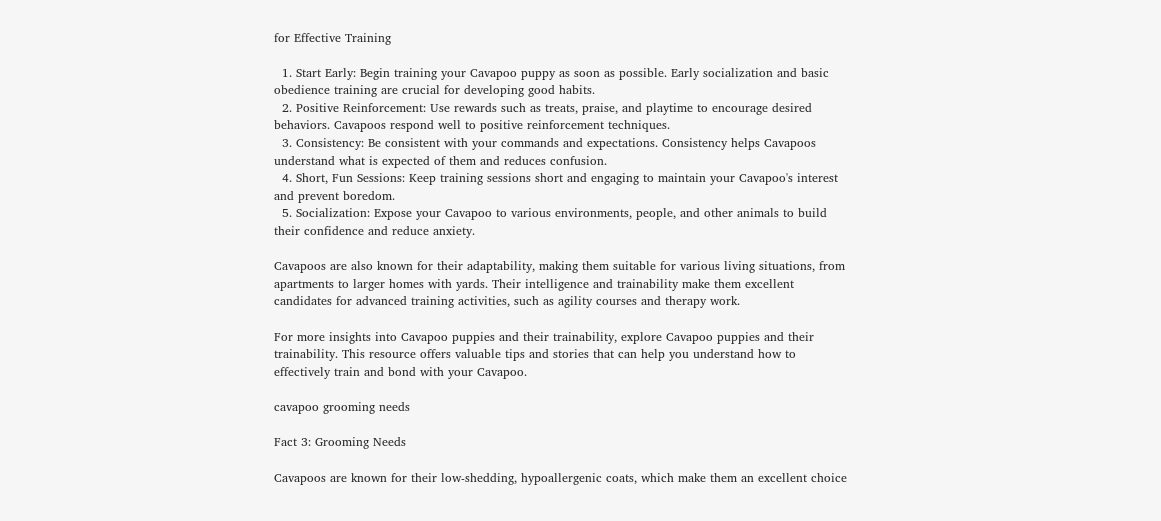for Effective Training

  1. Start Early: Begin training your Cavapoo puppy as soon as possible. Early socialization and basic obedience training are crucial for developing good habits.
  2. Positive Reinforcement: Use rewards such as treats, praise, and playtime to encourage desired behaviors. Cavapoos respond well to positive reinforcement techniques.
  3. Consistency: Be consistent with your commands and expectations. Consistency helps Cavapoos understand what is expected of them and reduces confusion.
  4. Short, Fun Sessions: Keep training sessions short and engaging to maintain your Cavapoo's interest and prevent boredom.
  5. Socialization: Expose your Cavapoo to various environments, people, and other animals to build their confidence and reduce anxiety.

Cavapoos are also known for their adaptability, making them suitable for various living situations, from apartments to larger homes with yards. Their intelligence and trainability make them excellent candidates for advanced training activities, such as agility courses and therapy work.

For more insights into Cavapoo puppies and their trainability, explore Cavapoo puppies and their trainability. This resource offers valuable tips and stories that can help you understand how to effectively train and bond with your Cavapoo.

cavapoo grooming needs

Fact 3: Grooming Needs

Cavapoos are known for their low-shedding, hypoallergenic coats, which make them an excellent choice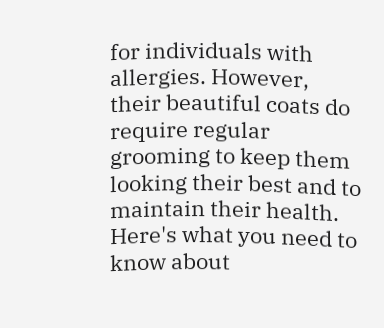for individuals with allergies. However, their beautiful coats do require regular grooming to keep them looking their best and to maintain their health. Here's what you need to know about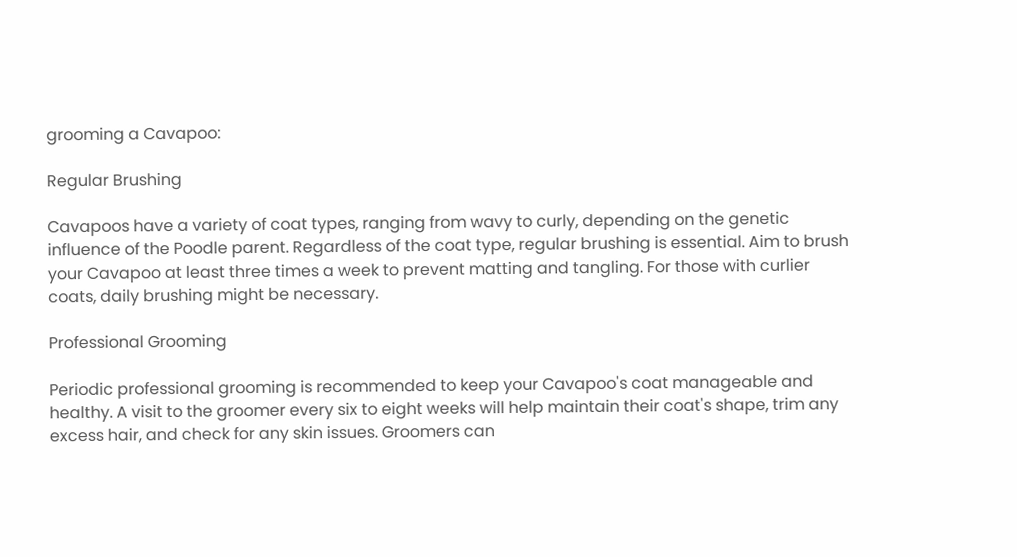grooming a Cavapoo:

Regular Brushing

Cavapoos have a variety of coat types, ranging from wavy to curly, depending on the genetic influence of the Poodle parent. Regardless of the coat type, regular brushing is essential. Aim to brush your Cavapoo at least three times a week to prevent matting and tangling. For those with curlier coats, daily brushing might be necessary.

Professional Grooming

Periodic professional grooming is recommended to keep your Cavapoo's coat manageable and healthy. A visit to the groomer every six to eight weeks will help maintain their coat's shape, trim any excess hair, and check for any skin issues. Groomers can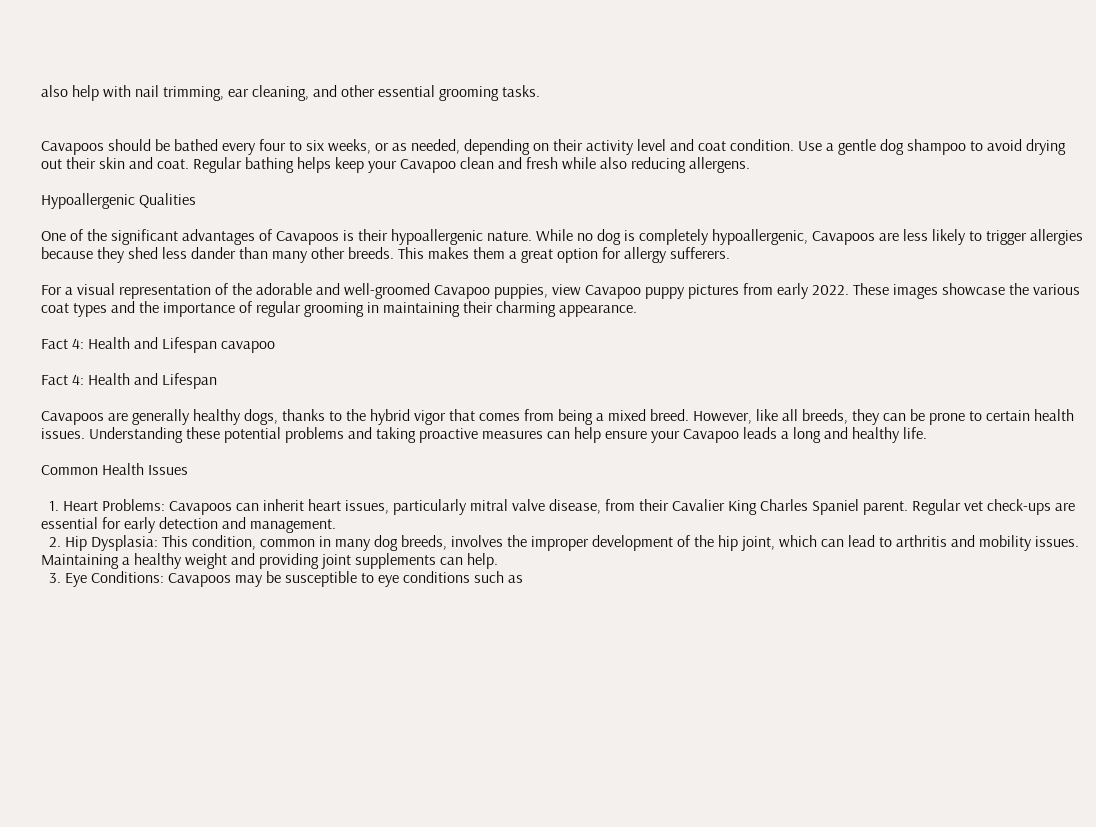also help with nail trimming, ear cleaning, and other essential grooming tasks.


Cavapoos should be bathed every four to six weeks, or as needed, depending on their activity level and coat condition. Use a gentle dog shampoo to avoid drying out their skin and coat. Regular bathing helps keep your Cavapoo clean and fresh while also reducing allergens.

Hypoallergenic Qualities

One of the significant advantages of Cavapoos is their hypoallergenic nature. While no dog is completely hypoallergenic, Cavapoos are less likely to trigger allergies because they shed less dander than many other breeds. This makes them a great option for allergy sufferers.

For a visual representation of the adorable and well-groomed Cavapoo puppies, view Cavapoo puppy pictures from early 2022. These images showcase the various coat types and the importance of regular grooming in maintaining their charming appearance.

Fact 4: Health and Lifespan cavapoo

Fact 4: Health and Lifespan

Cavapoos are generally healthy dogs, thanks to the hybrid vigor that comes from being a mixed breed. However, like all breeds, they can be prone to certain health issues. Understanding these potential problems and taking proactive measures can help ensure your Cavapoo leads a long and healthy life.

Common Health Issues

  1. Heart Problems: Cavapoos can inherit heart issues, particularly mitral valve disease, from their Cavalier King Charles Spaniel parent. Regular vet check-ups are essential for early detection and management.
  2. Hip Dysplasia: This condition, common in many dog breeds, involves the improper development of the hip joint, which can lead to arthritis and mobility issues. Maintaining a healthy weight and providing joint supplements can help.
  3. Eye Conditions: Cavapoos may be susceptible to eye conditions such as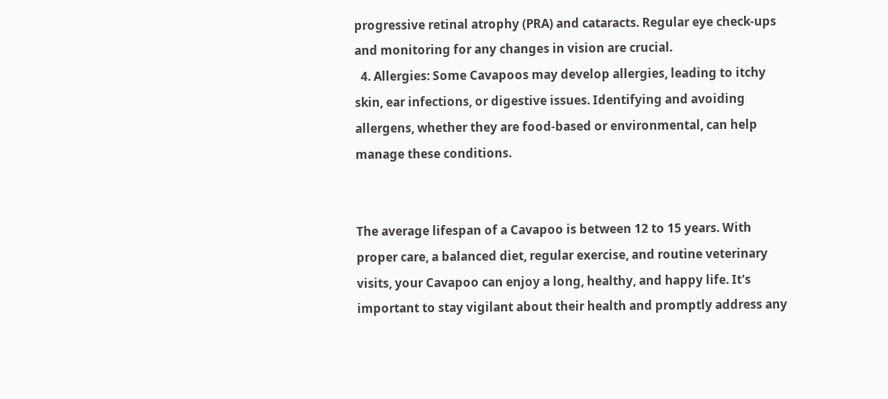progressive retinal atrophy (PRA) and cataracts. Regular eye check-ups and monitoring for any changes in vision are crucial.
  4. Allergies: Some Cavapoos may develop allergies, leading to itchy skin, ear infections, or digestive issues. Identifying and avoiding allergens, whether they are food-based or environmental, can help manage these conditions.


The average lifespan of a Cavapoo is between 12 to 15 years. With proper care, a balanced diet, regular exercise, and routine veterinary visits, your Cavapoo can enjoy a long, healthy, and happy life. It's important to stay vigilant about their health and promptly address any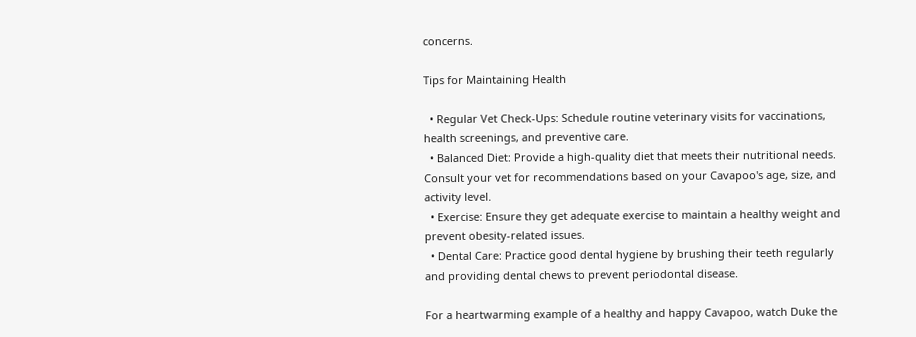concerns.

Tips for Maintaining Health

  • Regular Vet Check-Ups: Schedule routine veterinary visits for vaccinations, health screenings, and preventive care.
  • Balanced Diet: Provide a high-quality diet that meets their nutritional needs. Consult your vet for recommendations based on your Cavapoo's age, size, and activity level.
  • Exercise: Ensure they get adequate exercise to maintain a healthy weight and prevent obesity-related issues.
  • Dental Care: Practice good dental hygiene by brushing their teeth regularly and providing dental chews to prevent periodontal disease.

For a heartwarming example of a healthy and happy Cavapoo, watch Duke the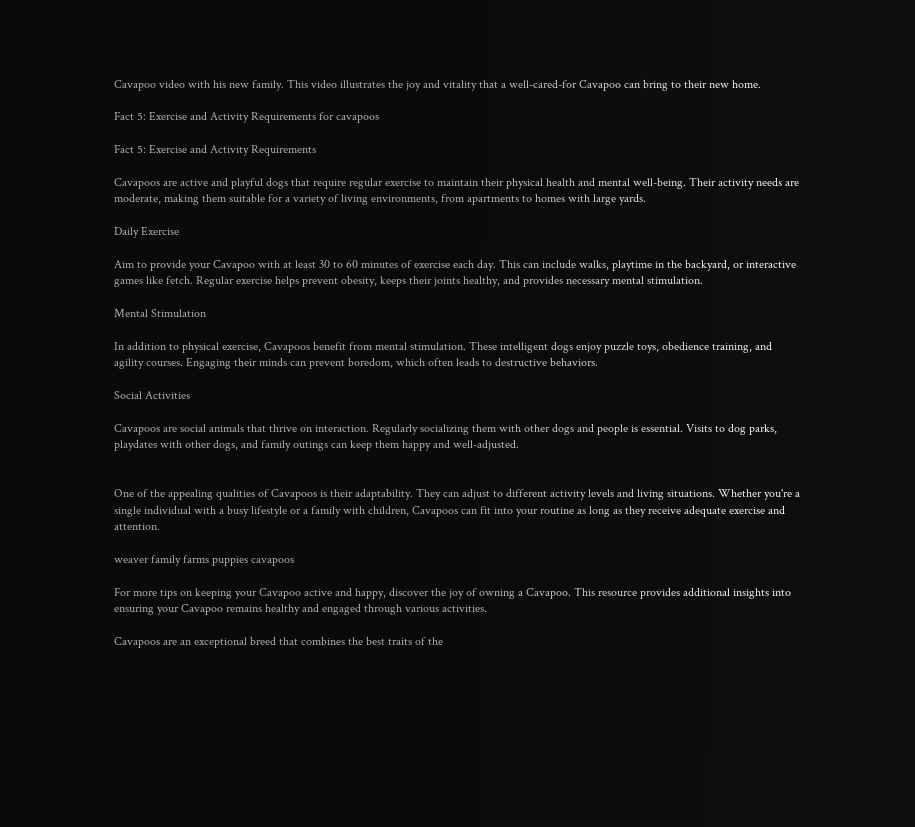Cavapoo video with his new family. This video illustrates the joy and vitality that a well-cared-for Cavapoo can bring to their new home.

Fact 5: Exercise and Activity Requirements for cavapoos

Fact 5: Exercise and Activity Requirements

Cavapoos are active and playful dogs that require regular exercise to maintain their physical health and mental well-being. Their activity needs are moderate, making them suitable for a variety of living environments, from apartments to homes with large yards.

Daily Exercise

Aim to provide your Cavapoo with at least 30 to 60 minutes of exercise each day. This can include walks, playtime in the backyard, or interactive games like fetch. Regular exercise helps prevent obesity, keeps their joints healthy, and provides necessary mental stimulation.

Mental Stimulation

In addition to physical exercise, Cavapoos benefit from mental stimulation. These intelligent dogs enjoy puzzle toys, obedience training, and agility courses. Engaging their minds can prevent boredom, which often leads to destructive behaviors.

Social Activities

Cavapoos are social animals that thrive on interaction. Regularly socializing them with other dogs and people is essential. Visits to dog parks, playdates with other dogs, and family outings can keep them happy and well-adjusted.


One of the appealing qualities of Cavapoos is their adaptability. They can adjust to different activity levels and living situations. Whether you're a single individual with a busy lifestyle or a family with children, Cavapoos can fit into your routine as long as they receive adequate exercise and attention.

weaver family farms puppies cavapoos

For more tips on keeping your Cavapoo active and happy, discover the joy of owning a Cavapoo. This resource provides additional insights into ensuring your Cavapoo remains healthy and engaged through various activities.

Cavapoos are an exceptional breed that combines the best traits of the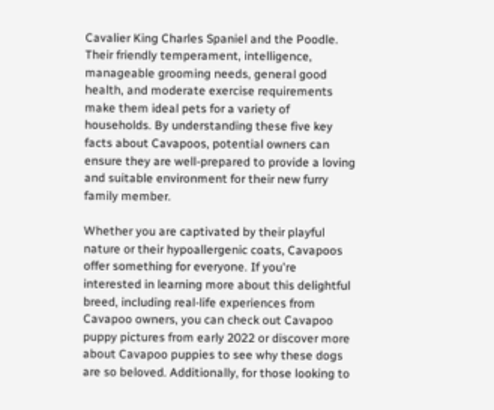Cavalier King Charles Spaniel and the Poodle. Their friendly temperament, intelligence, manageable grooming needs, general good health, and moderate exercise requirements make them ideal pets for a variety of households. By understanding these five key facts about Cavapoos, potential owners can ensure they are well-prepared to provide a loving and suitable environment for their new furry family member.

Whether you are captivated by their playful nature or their hypoallergenic coats, Cavapoos offer something for everyone. If you're interested in learning more about this delightful breed, including real-life experiences from Cavapoo owners, you can check out Cavapoo puppy pictures from early 2022 or discover more about Cavapoo puppies to see why these dogs are so beloved. Additionally, for those looking to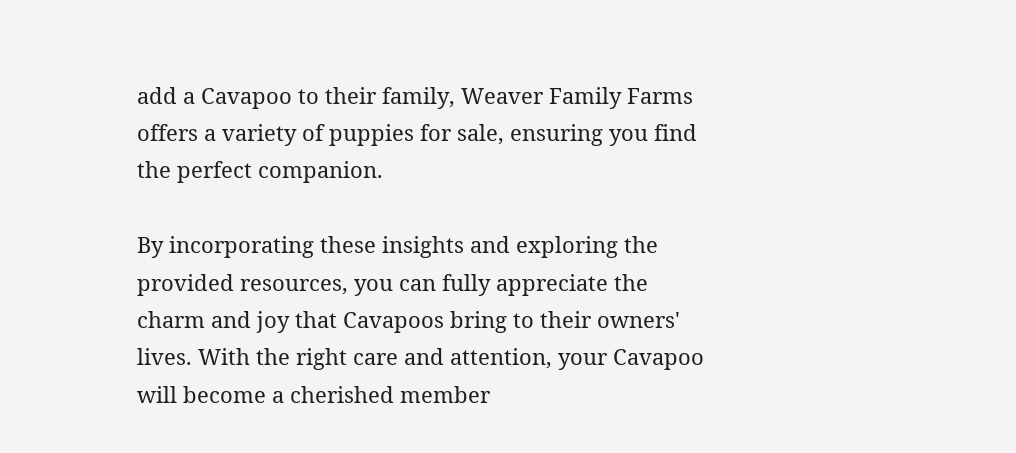add a Cavapoo to their family, Weaver Family Farms offers a variety of puppies for sale, ensuring you find the perfect companion.

By incorporating these insights and exploring the provided resources, you can fully appreciate the charm and joy that Cavapoos bring to their owners' lives. With the right care and attention, your Cavapoo will become a cherished member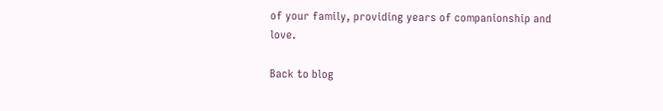of your family, providing years of companionship and love.

Back to blog